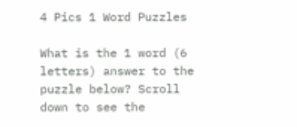4 Pics 1 Word Puzzles

What is the 1 word (6 letters) answer to the puzzle below? Scroll down to see the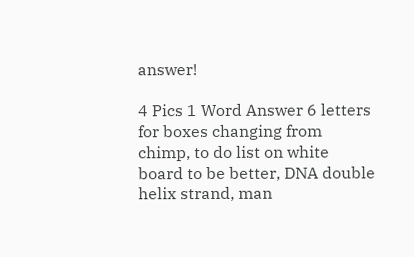answer!

4 Pics 1 Word Answer 6 letters for boxes changing from chimp, to do list on white board to be better, DNA double helix strand, man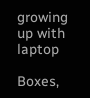growing up with laptop

Boxes,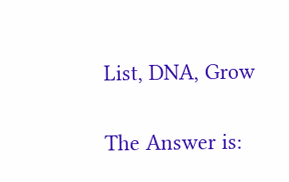List, DNA, Grow

The Answer is: